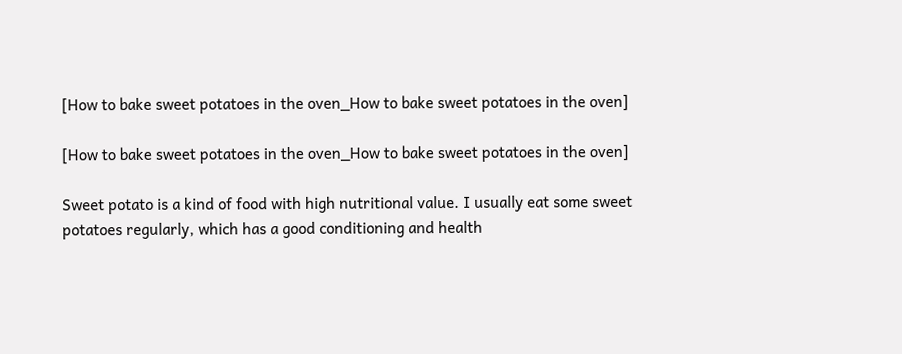[How to bake sweet potatoes in the oven_How to bake sweet potatoes in the oven]

[How to bake sweet potatoes in the oven_How to bake sweet potatoes in the oven]

Sweet potato is a kind of food with high nutritional value. I usually eat some sweet potatoes regularly, which has a good conditioning and health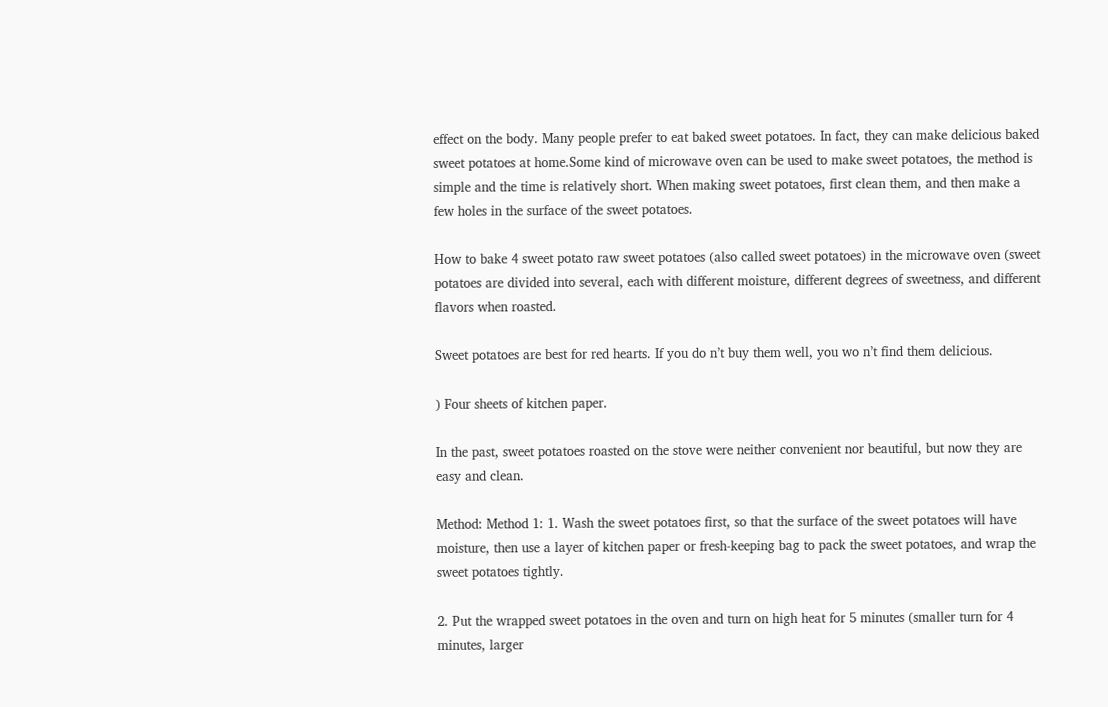effect on the body. Many people prefer to eat baked sweet potatoes. In fact, they can make delicious baked sweet potatoes at home.Some kind of microwave oven can be used to make sweet potatoes, the method is simple and the time is relatively short. When making sweet potatoes, first clean them, and then make a few holes in the surface of the sweet potatoes.

How to bake 4 sweet potato raw sweet potatoes (also called sweet potatoes) in the microwave oven (sweet potatoes are divided into several, each with different moisture, different degrees of sweetness, and different flavors when roasted.

Sweet potatoes are best for red hearts. If you do n’t buy them well, you wo n’t find them delicious.

) Four sheets of kitchen paper.

In the past, sweet potatoes roasted on the stove were neither convenient nor beautiful, but now they are easy and clean.

Method: Method 1: 1. Wash the sweet potatoes first, so that the surface of the sweet potatoes will have moisture, then use a layer of kitchen paper or fresh-keeping bag to pack the sweet potatoes, and wrap the sweet potatoes tightly.

2. Put the wrapped sweet potatoes in the oven and turn on high heat for 5 minutes (smaller turn for 4 minutes, larger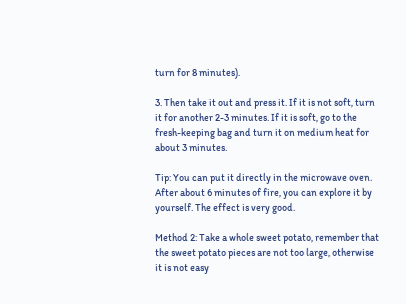turn for 8 minutes).

3. Then take it out and press it. If it is not soft, turn it for another 2-3 minutes. If it is soft, go to the fresh-keeping bag and turn it on medium heat for about 3 minutes.

Tip: You can put it directly in the microwave oven. After about 6 minutes of fire, you can explore it by yourself. The effect is very good.

Method 2: Take a whole sweet potato, remember that the sweet potato pieces are not too large, otherwise it is not easy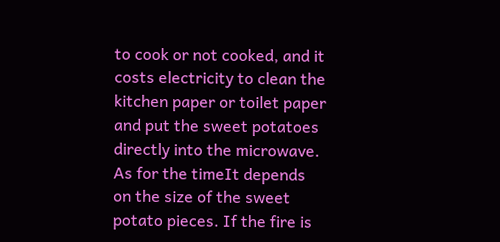to cook or not cooked, and it costs electricity to clean the kitchen paper or toilet paper and put the sweet potatoes directly into the microwave. As for the timeIt depends on the size of the sweet potato pieces. If the fire is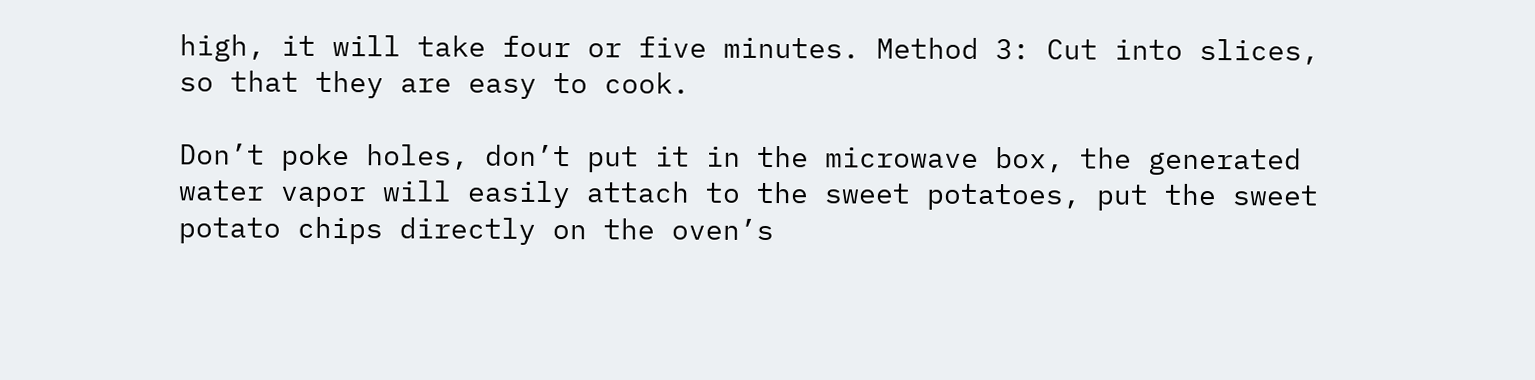high, it will take four or five minutes. Method 3: Cut into slices, so that they are easy to cook.

Don’t poke holes, don’t put it in the microwave box, the generated water vapor will easily attach to the sweet potatoes, put the sweet potato chips directly on the oven’s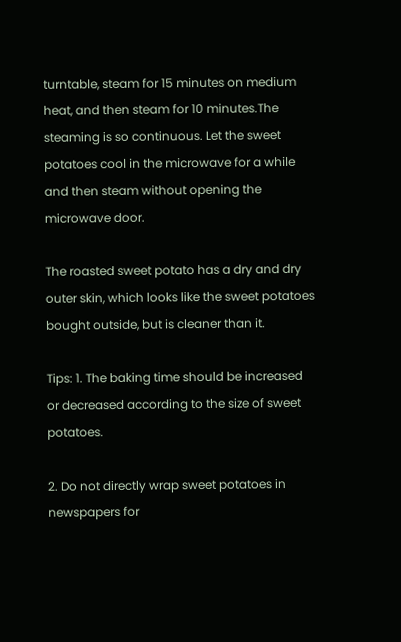turntable, steam for 15 minutes on medium heat, and then steam for 10 minutes.The steaming is so continuous. Let the sweet potatoes cool in the microwave for a while and then steam without opening the microwave door.

The roasted sweet potato has a dry and dry outer skin, which looks like the sweet potatoes bought outside, but is cleaner than it.

Tips: 1. The baking time should be increased or decreased according to the size of sweet potatoes.

2. Do not directly wrap sweet potatoes in newspapers for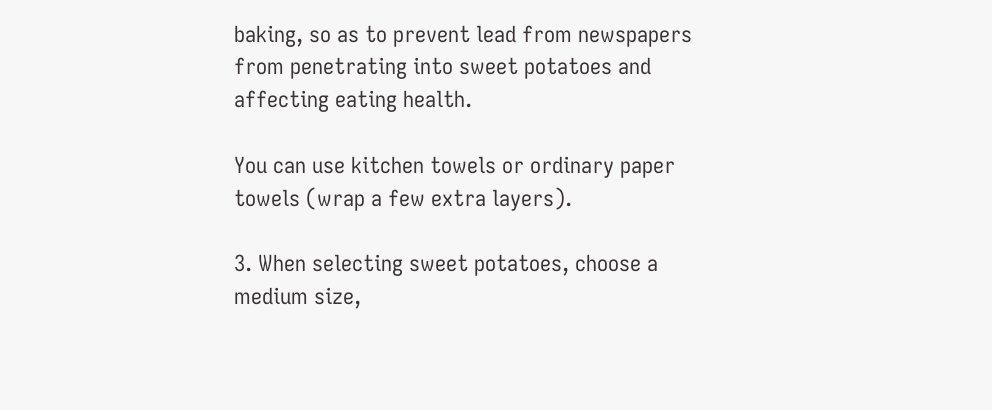baking, so as to prevent lead from newspapers from penetrating into sweet potatoes and affecting eating health.

You can use kitchen towels or ordinary paper towels (wrap a few extra layers).

3. When selecting sweet potatoes, choose a medium size,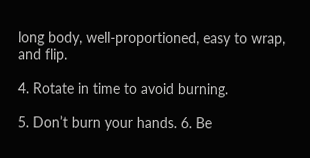long body, well-proportioned, easy to wrap, and flip.

4. Rotate in time to avoid burning.

5. Don’t burn your hands. 6. Be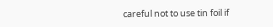careful not to use tin foil if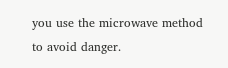you use the microwave method to avoid danger.